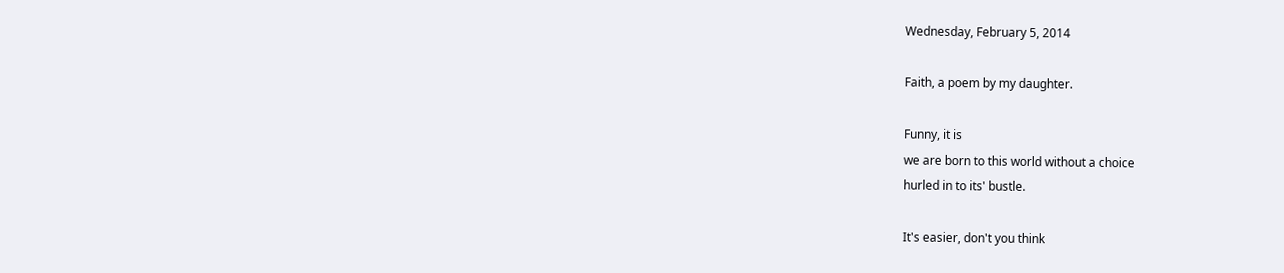Wednesday, February 5, 2014

Faith, a poem by my daughter.

Funny, it is
we are born to this world without a choice
hurled in to its' bustle.

It's easier, don't you think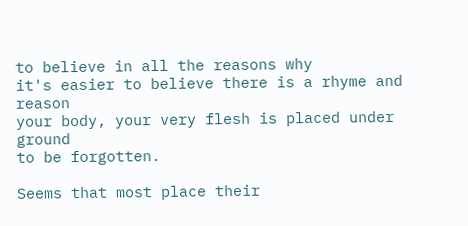to believe in all the reasons why
it's easier to believe there is a rhyme and reason
your body, your very flesh is placed under ground
to be forgotten.

Seems that most place their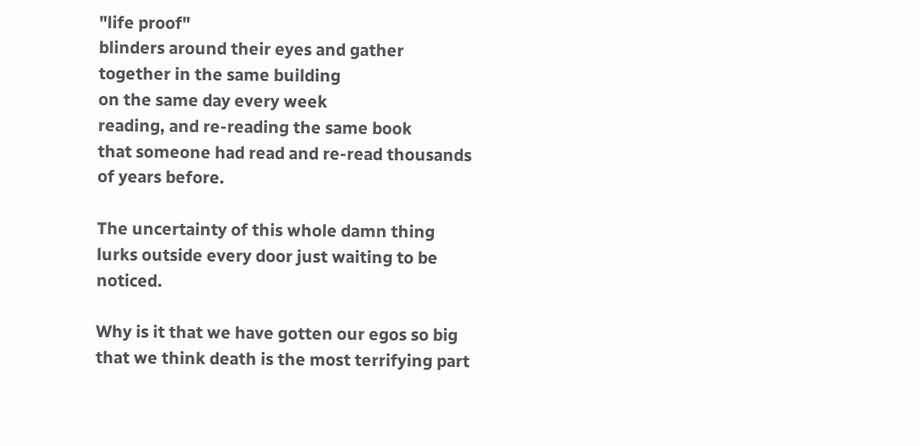"life proof"
blinders around their eyes and gather
together in the same building
on the same day every week
reading, and re-reading the same book
that someone had read and re-read thousands
of years before.

The uncertainty of this whole damn thing
lurks outside every door just waiting to be noticed.

Why is it that we have gotten our egos so big
that we think death is the most terrifying part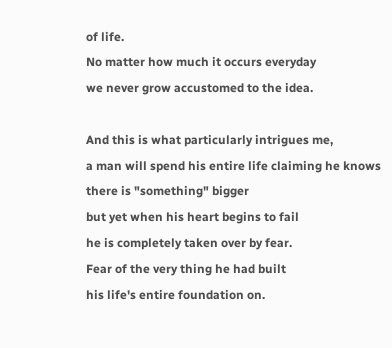of life.
No matter how much it occurs everyday
we never grow accustomed to the idea.

And this is what particularly intrigues me,
a man will spend his entire life claiming he knows
there is "something" bigger
but yet when his heart begins to fail
he is completely taken over by fear.
Fear of the very thing he had built
his life's entire foundation on.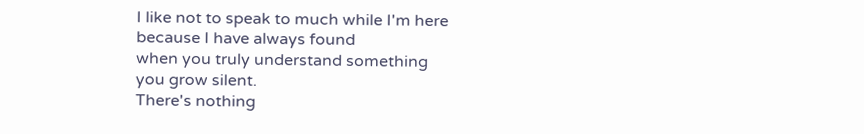I like not to speak to much while I'm here
because I have always found
when you truly understand something
you grow silent.
There's nothing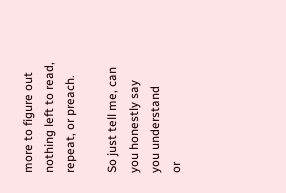more to figure out
nothing left to read, repeat, or preach.

So just tell me, can you honestly say you understand
or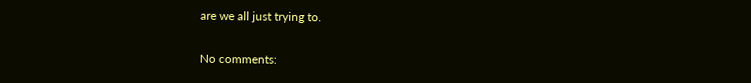are we all just trying to.

No comments: